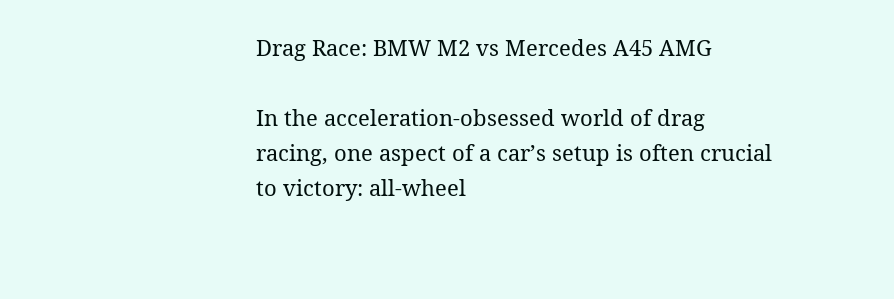Drag Race: BMW M2 vs Mercedes A45 AMG

In the acceleration-obsessed world of drag racing, one aspect of a car’s setup is often crucial to victory: all-wheel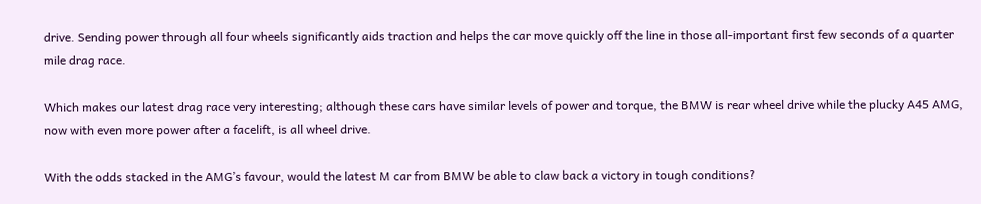drive. Sending power through all four wheels significantly aids traction and helps the car move quickly off the line in those all-important first few seconds of a quarter mile drag race.

Which makes our latest drag race very interesting; although these cars have similar levels of power and torque, the BMW is rear wheel drive while the plucky A45 AMG, now with even more power after a facelift, is all wheel drive.

With the odds stacked in the AMG’s favour, would the latest M car from BMW be able to claw back a victory in tough conditions?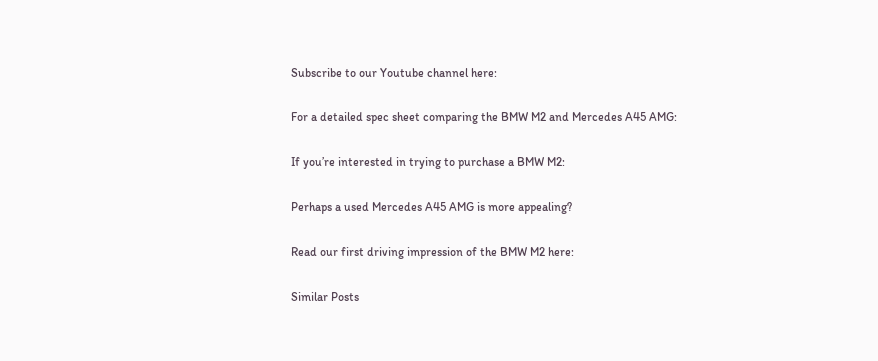Subscribe to our Youtube channel here:

For a detailed spec sheet comparing the BMW M2 and Mercedes A45 AMG:

If you’re interested in trying to purchase a BMW M2:

Perhaps a used Mercedes A45 AMG is more appealing?

Read our first driving impression of the BMW M2 here:

Similar Posts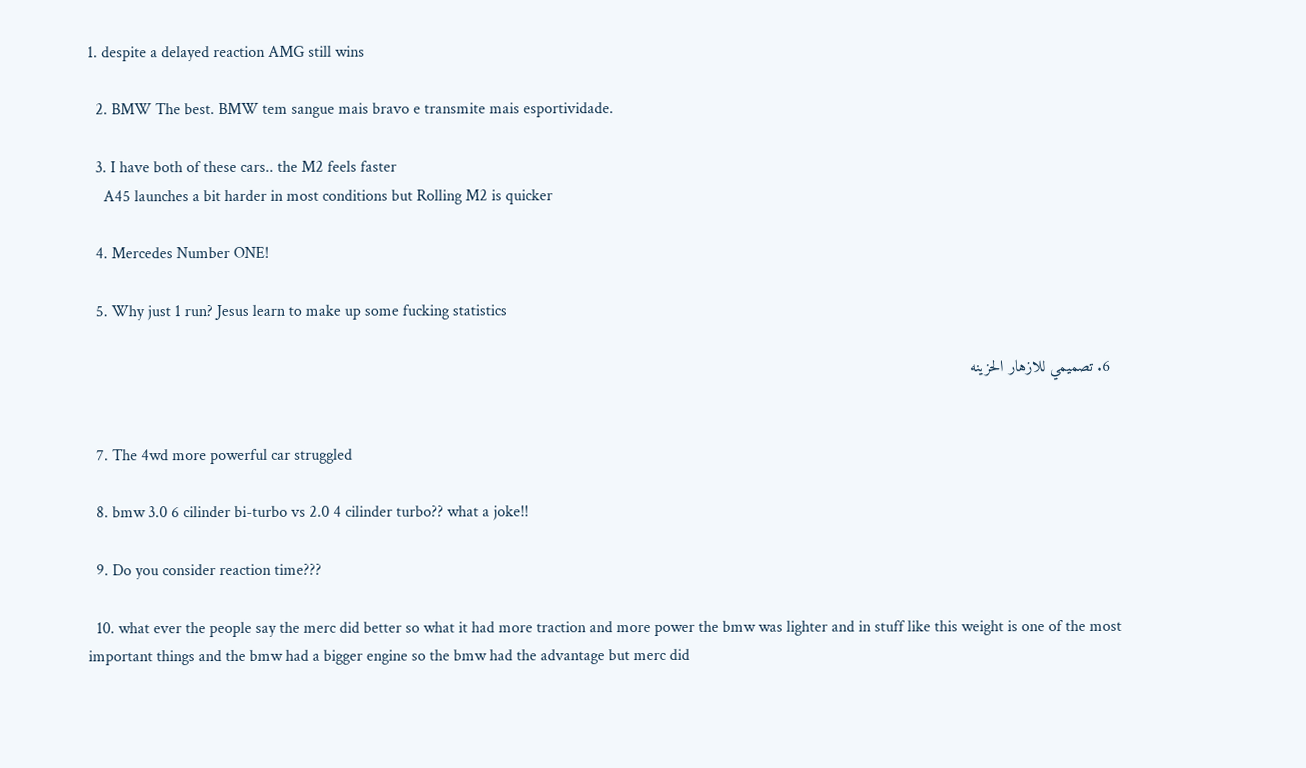1. despite a delayed reaction AMG still wins

  2. BMW The best. BMW tem sangue mais bravo e transmite mais esportividade.

  3. I have both of these cars.. the M2 feels faster
    A45 launches a bit harder in most conditions but Rolling M2 is quicker

  4. Mercedes Number ONE!

  5. Why just 1 run? Jesus learn to make up some fucking statistics

  6. تصميمي للازهار الحزينه


  7. The 4wd more powerful car struggled

  8. bmw 3.0 6 cilinder bi-turbo vs 2.0 4 cilinder turbo?? what a joke!!

  9. Do you consider reaction time???

  10. what ever the people say the merc did better so what it had more traction and more power the bmw was lighter and in stuff like this weight is one of the most important things and the bmw had a bigger engine so the bmw had the advantage but merc did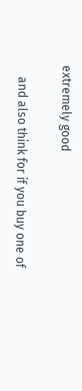extremely good

    and also think for if you buy one of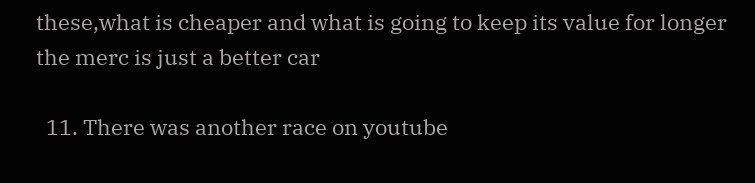these,what is cheaper and what is going to keep its value for longer the merc is just a better car

  11. There was another race on youtube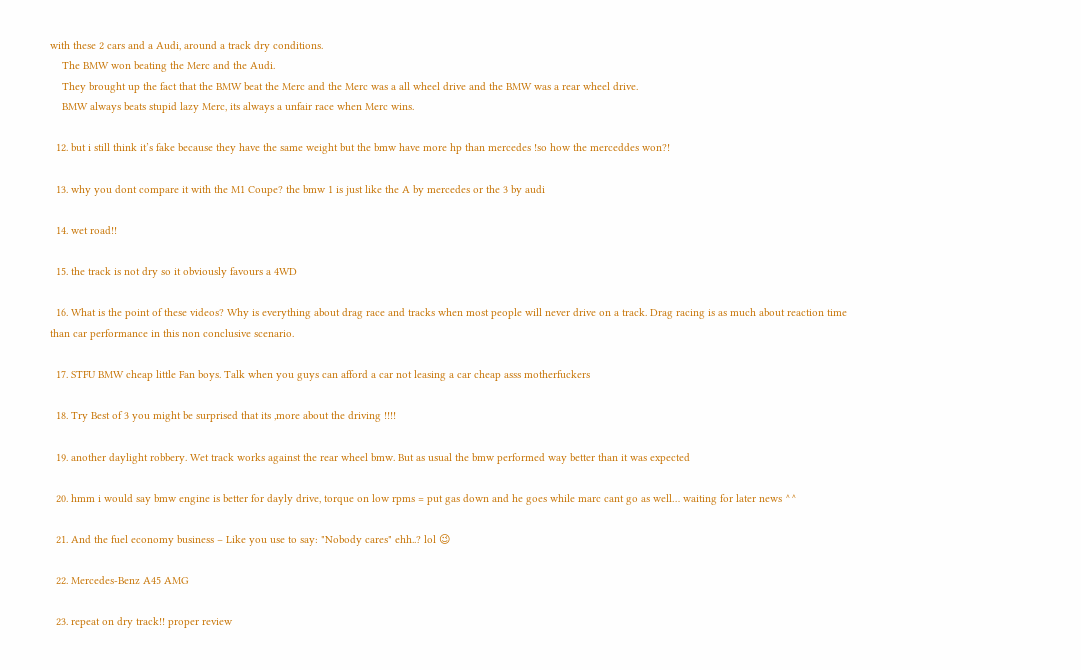with these 2 cars and a Audi, around a track dry conditions.
    The BMW won beating the Merc and the Audi.
    They brought up the fact that the BMW beat the Merc and the Merc was a all wheel drive and the BMW was a rear wheel drive.
    BMW always beats stupid lazy Merc, its always a unfair race when Merc wins.

  12. but i still think it’s fake because they have the same weight but the bmw have more hp than mercedes !so how the merceddes won?!

  13. why you dont compare it with the M1 Coupe? the bmw 1 is just like the A by mercedes or the 3 by audi

  14. wet road!!

  15. the track is not dry so it obviously favours a 4WD

  16. What is the point of these videos? Why is everything about drag race and tracks when most people will never drive on a track. Drag racing is as much about reaction time than car performance in this non conclusive scenario.

  17. STFU BMW cheap little Fan boys. Talk when you guys can afford a car not leasing a car cheap asss motherfuckers

  18. Try Best of 3 you might be surprised that its ,more about the driving !!!!

  19. another daylight robbery. Wet track works against the rear wheel bmw. But as usual the bmw performed way better than it was expected

  20. hmm i would say bmw engine is better for dayly drive, torque on low rpms = put gas down and he goes while marc cant go as well… waiting for later news ^^

  21. And the fuel economy business – Like you use to say: "Nobody cares" ehh..? lol 😉

  22. Mercedes-Benz A45 AMG

  23. repeat on dry track!! proper review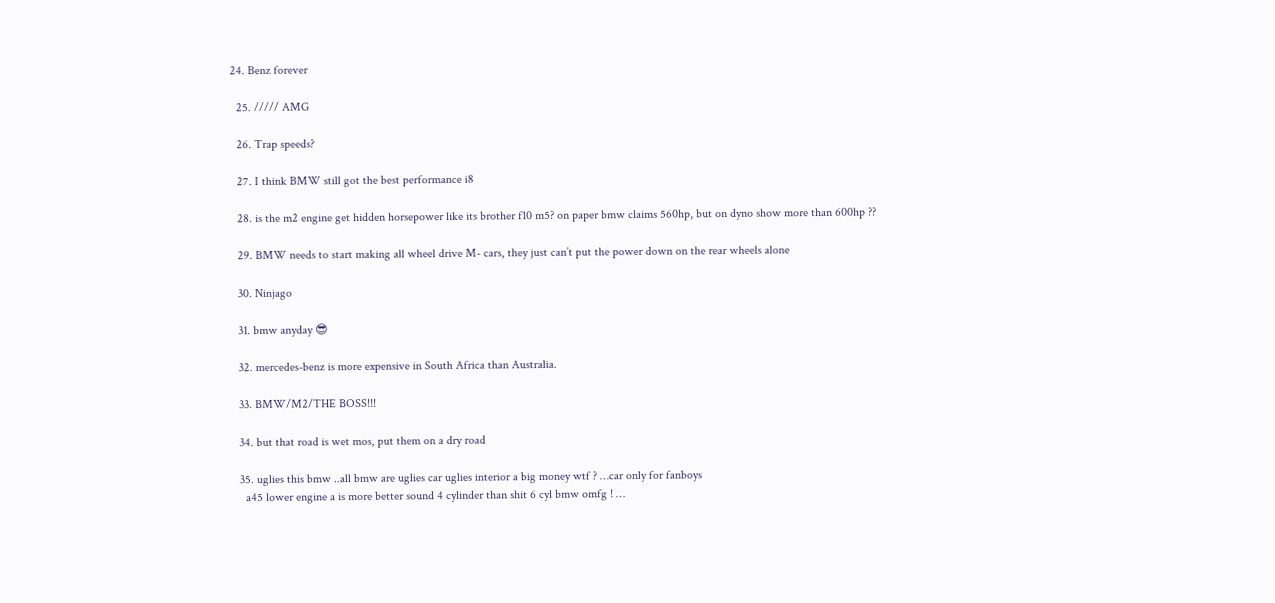24. Benz forever

  25. ///// AMG

  26. Trap speeds?

  27. I think BMW still got the best performance i8

  28. is the m2 engine get hidden horsepower like its brother f10 m5? on paper bmw claims 560hp, but on dyno show more than 600hp ??

  29. BMW needs to start making all wheel drive M- cars, they just can’t put the power down on the rear wheels alone

  30. Ninjago

  31. bmw anyday 😎

  32. mercedes-benz is more expensive in South Africa than Australia.

  33. BMW/M2/THE BOSS!!!

  34. but that road is wet mos, put them on a dry road

  35. uglies this bmw ..all bmw are uglies car uglies interior a big money wtf ? …car only for fanboys
    a45 lower engine a is more better sound 4 cylinder than shit 6 cyl bmw omfg ! …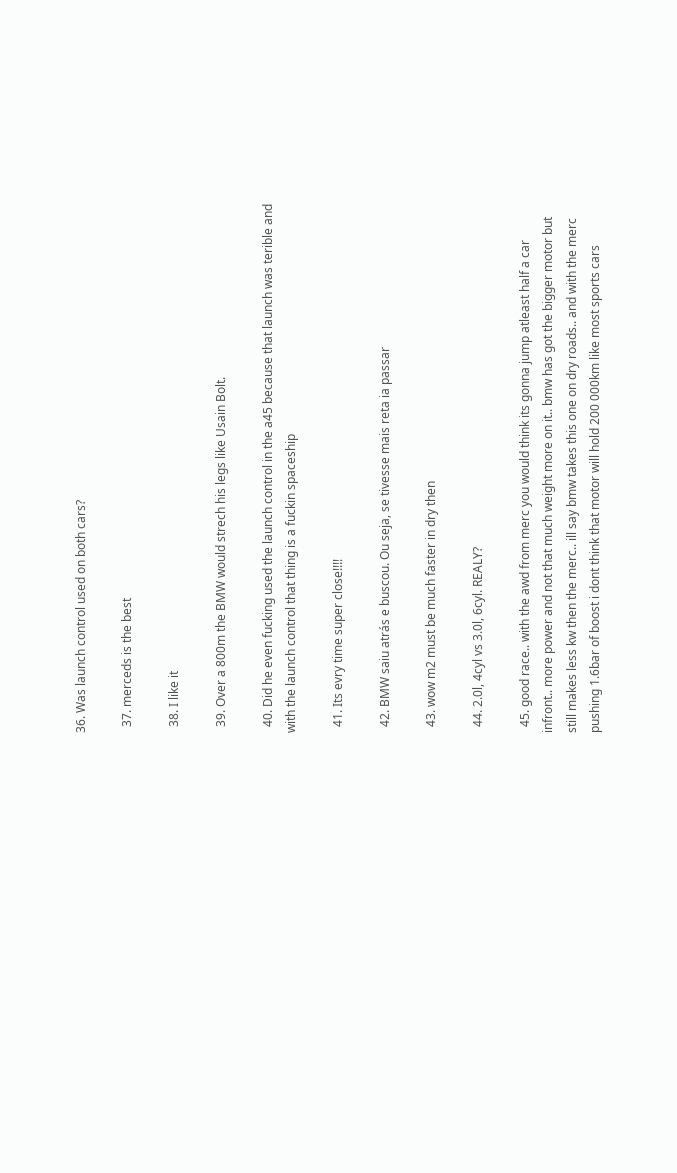36. Was launch control used on both cars?

  37. merceds is the best

  38. I like it

  39. Over a 800m the BMW would strech his legs like Usain Bolt.

  40. Did he even fucking used the launch control in the a45 because that launch was terible and with the launch control that thing is a fuckin spaceship

  41. Its evry time super close!!!!

  42. BMW saiu atrás e buscou. Ou seja, se tivesse mais reta ia passar

  43. wow m2 must be much faster in dry then

  44. 2.0l, 4cyl vs 3.0l, 6cyl. REALY?

  45. good race.. with the awd from merc you would think its gonna jump atleast half a car infront.. more power and not that much weight more on it.. bmw has got the bigger motor but still makes less kw then the merc.. ill say bmw takes this one on dry roads.. and with the merc pushing 1.6bar of boost i dont think that motor will hold 200 000km like most sports cars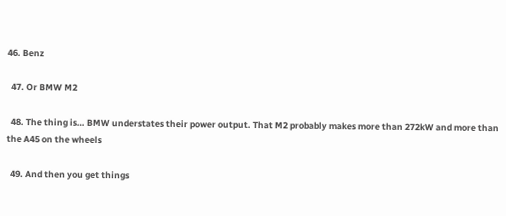46. Benz

  47. Or BMW M2

  48. The thing is… BMW understates their power output. That M2 probably makes more than 272kW and more than the A45 on the wheels

  49. And then you get things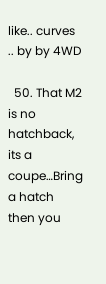like.. curves .. by by 4WD

  50. That M2 is no hatchback, its a coupe…Bring a hatch then you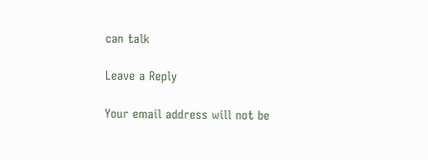can talk

Leave a Reply

Your email address will not be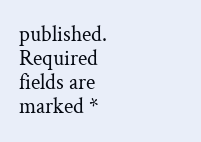published. Required fields are marked *